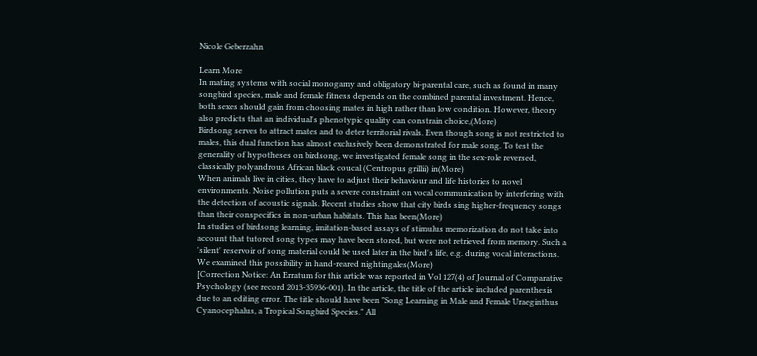Nicole Geberzahn

Learn More
In mating systems with social monogamy and obligatory bi-parental care, such as found in many songbird species, male and female fitness depends on the combined parental investment. Hence, both sexes should gain from choosing mates in high rather than low condition. However, theory also predicts that an individual's phenotypic quality can constrain choice,(More)
Birdsong serves to attract mates and to deter territorial rivals. Even though song is not restricted to males, this dual function has almost exclusively been demonstrated for male song. To test the generality of hypotheses on birdsong, we investigated female song in the sex-role reversed, classically polyandrous African black coucal (Centropus grillii) in(More)
When animals live in cities, they have to adjust their behaviour and life histories to novel environments. Noise pollution puts a severe constraint on vocal communication by interfering with the detection of acoustic signals. Recent studies show that city birds sing higher-frequency songs than their conspecifics in non-urban habitats. This has been(More)
In studies of birdsong learning, imitation-based assays of stimulus memorization do not take into account that tutored song types may have been stored, but were not retrieved from memory. Such a 'silent' reservoir of song material could be used later in the bird's life, e.g. during vocal interactions. We examined this possibility in hand-reared nightingales(More)
[Correction Notice: An Erratum for this article was reported in Vol 127(4) of Journal of Comparative Psychology (see record 2013-35936-001). In the article, the title of the article included parenthesis due to an editing error. The title should have been "Song Learning in Male and Female Uraeginthus Cyanocephalus, a Tropical Songbird Species." All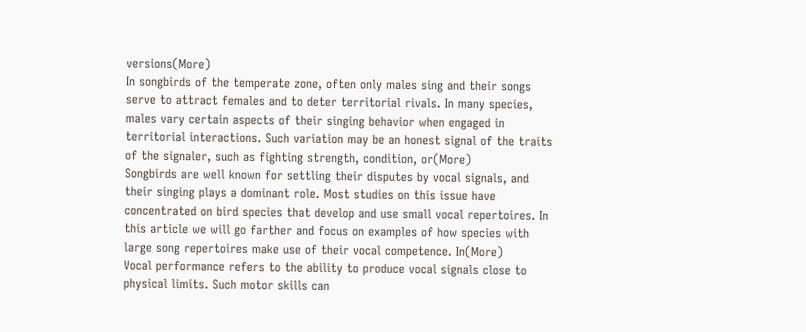versions(More)
In songbirds of the temperate zone, often only males sing and their songs serve to attract females and to deter territorial rivals. In many species, males vary certain aspects of their singing behavior when engaged in territorial interactions. Such variation may be an honest signal of the traits of the signaler, such as fighting strength, condition, or(More)
Songbirds are well known for settling their disputes by vocal signals, and their singing plays a dominant role. Most studies on this issue have concentrated on bird species that develop and use small vocal repertoires. In this article we will go farther and focus on examples of how species with large song repertoires make use of their vocal competence. In(More)
Vocal performance refers to the ability to produce vocal signals close to physical limits. Such motor skills can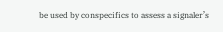be used by conspecifics to assess a signaler’s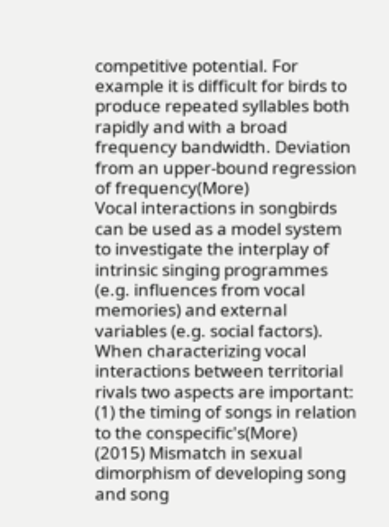competitive potential. For example it is difficult for birds to produce repeated syllables both rapidly and with a broad frequency bandwidth. Deviation from an upper-bound regression of frequency(More)
Vocal interactions in songbirds can be used as a model system to investigate the interplay of intrinsic singing programmes (e.g. influences from vocal memories) and external variables (e.g. social factors). When characterizing vocal interactions between territorial rivals two aspects are important: (1) the timing of songs in relation to the conspecific's(More)
(2015) Mismatch in sexual dimorphism of developing song and song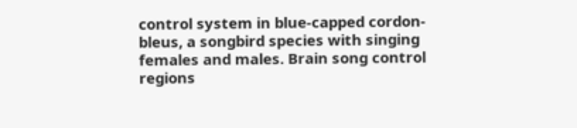control system in blue-capped cordon-bleus, a songbird species with singing females and males. Brain song control regions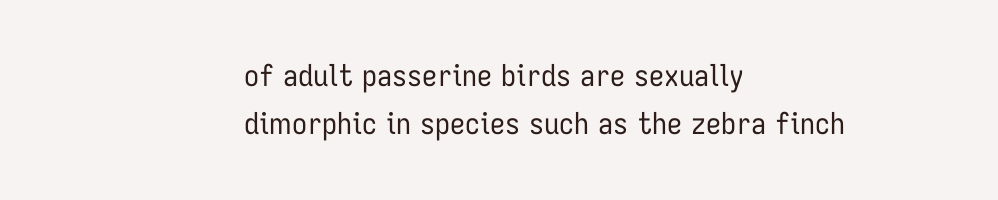of adult passerine birds are sexually dimorphic in species such as the zebra finch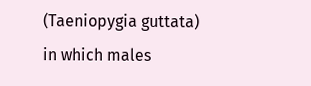(Taeniopygia guttata) in which males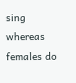sing whereas females do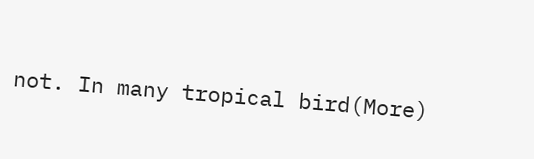not. In many tropical bird(More)